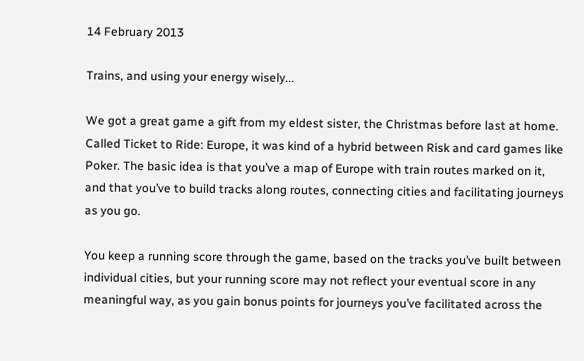14 February 2013

Trains, and using your energy wisely...

We got a great game a gift from my eldest sister, the Christmas before last at home. Called Ticket to Ride: Europe, it was kind of a hybrid between Risk and card games like Poker. The basic idea is that you’ve a map of Europe with train routes marked on it, and that you’ve to build tracks along routes, connecting cities and facilitating journeys as you go.

You keep a running score through the game, based on the tracks you’ve built between individual cities, but your running score may not reflect your eventual score in any meaningful way, as you gain bonus points for journeys you’ve facilitated across the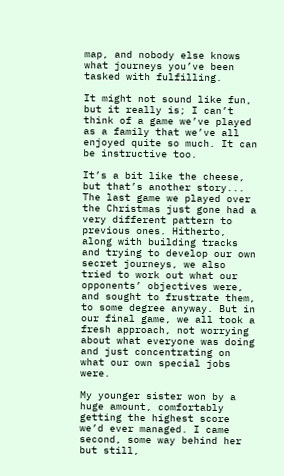map, and nobody else knows what journeys you’ve been tasked with fulfilling.

It might not sound like fun, but it really is; I can’t think of a game we’ve played as a family that we’ve all enjoyed quite so much. It can be instructive too.

It’s a bit like the cheese, but that’s another story...
The last game we played over the Christmas just gone had a very different pattern to previous ones. Hitherto, along with building tracks and trying to develop our own secret journeys, we also tried to work out what our opponents’ objectives were, and sought to frustrate them, to some degree anyway. But in our final game, we all took a fresh approach, not worrying about what everyone was doing and just concentrating on what our own special jobs were.

My younger sister won by a huge amount, comfortably getting the highest score we’d ever managed. I came second, some way behind her but still,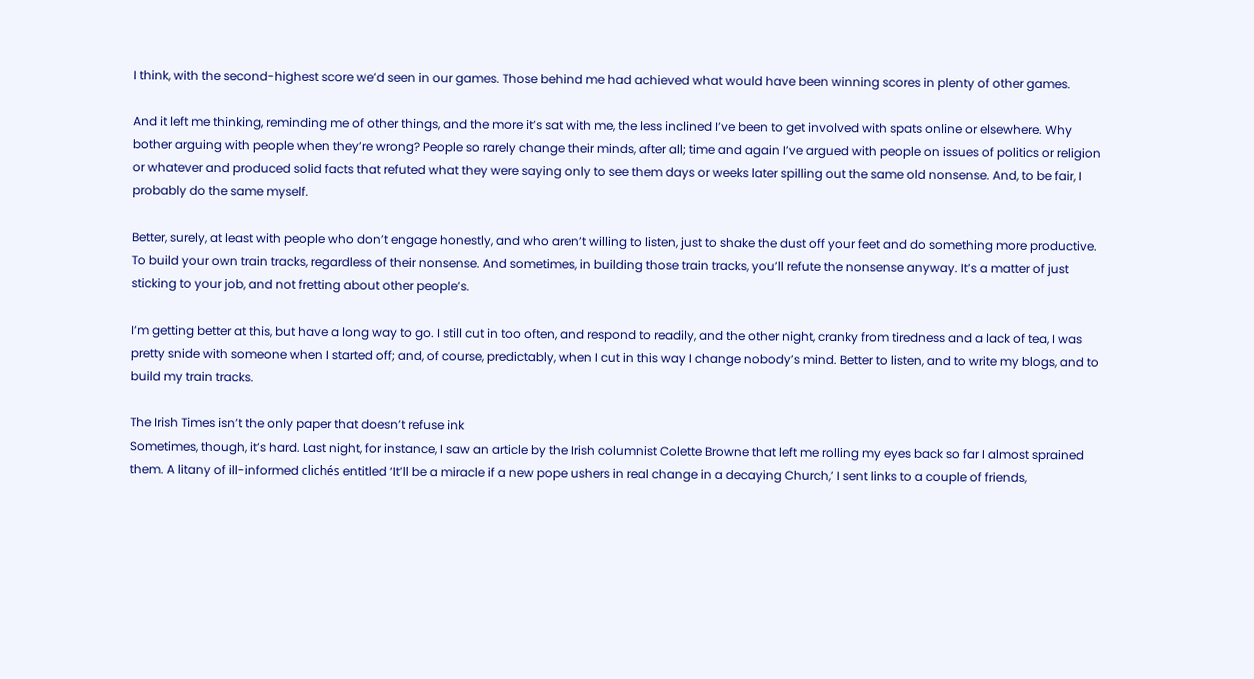I think, with the second-highest score we’d seen in our games. Those behind me had achieved what would have been winning scores in plenty of other games.

And it left me thinking, reminding me of other things, and the more it’s sat with me, the less inclined I’ve been to get involved with spats online or elsewhere. Why bother arguing with people when they’re wrong? People so rarely change their minds, after all; time and again I’ve argued with people on issues of politics or religion or whatever and produced solid facts that refuted what they were saying only to see them days or weeks later spilling out the same old nonsense. And, to be fair, I probably do the same myself.

Better, surely, at least with people who don’t engage honestly, and who aren’t willing to listen, just to shake the dust off your feet and do something more productive. To build your own train tracks, regardless of their nonsense. And sometimes, in building those train tracks, you’ll refute the nonsense anyway. It’s a matter of just sticking to your job, and not fretting about other people’s.

I’m getting better at this, but have a long way to go. I still cut in too often, and respond to readily, and the other night, cranky from tiredness and a lack of tea, I was pretty snide with someone when I started off; and, of course, predictably, when I cut in this way I change nobody’s mind. Better to listen, and to write my blogs, and to build my train tracks.

The Irish Times isn’t the only paper that doesn’t refuse ink
Sometimes, though, it’s hard. Last night, for instance, I saw an article by the Irish columnist Colette Browne that left me rolling my eyes back so far I almost sprained them. A litany of ill-informed clichés entitled ‘It’ll be a miracle if a new pope ushers in real change in a decaying Church,’ I sent links to a couple of friends,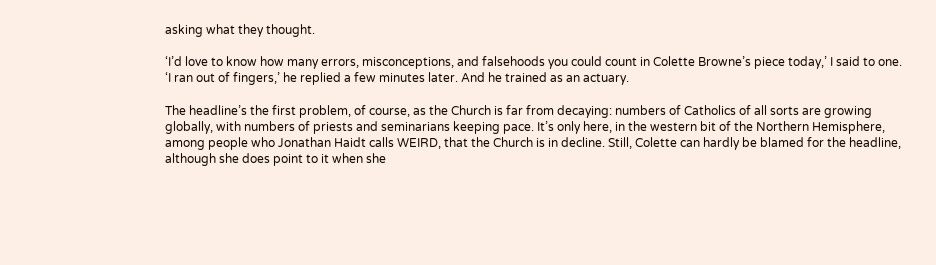asking what they thought.

‘I’d love to know how many errors, misconceptions, and falsehoods you could count in Colette Browne’s piece today,’ I said to one.
‘I ran out of fingers,’ he replied a few minutes later. And he trained as an actuary.

The headline’s the first problem, of course, as the Church is far from decaying: numbers of Catholics of all sorts are growing globally, with numbers of priests and seminarians keeping pace. It’s only here, in the western bit of the Northern Hemisphere, among people who Jonathan Haidt calls WEIRD, that the Church is in decline. Still, Colette can hardly be blamed for the headline, although she does point to it when she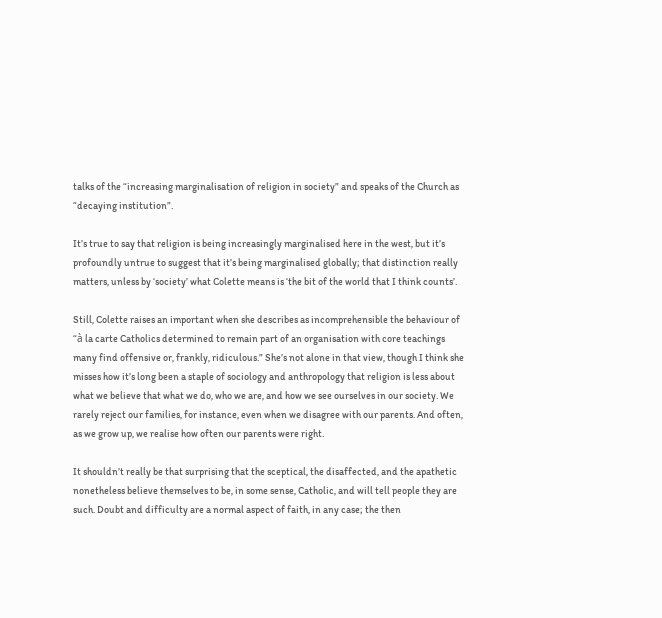talks of the “increasing marginalisation of religion in society” and speaks of the Church as “decaying institution”.

It’s true to say that religion is being increasingly marginalised here in the west, but it’s profoundly untrue to suggest that it’s being marginalised globally; that distinction really matters, unless by ‘society’ what Colette means is ‘the bit of the world that I think counts’.

Still, Colette raises an important when she describes as incomprehensible the behaviour of “à la carte Catholics determined to remain part of an organisation with core teachings many find offensive or, frankly, ridiculous.” She’s not alone in that view, though I think she misses how it’s long been a staple of sociology and anthropology that religion is less about what we believe that what we do, who we are, and how we see ourselves in our society. We rarely reject our families, for instance, even when we disagree with our parents. And often, as we grow up, we realise how often our parents were right.

It shouldn’t really be that surprising that the sceptical, the disaffected, and the apathetic nonetheless believe themselves to be, in some sense, Catholic, and will tell people they are such. Doubt and difficulty are a normal aspect of faith, in any case; the then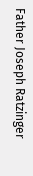Father Joseph Ratzinger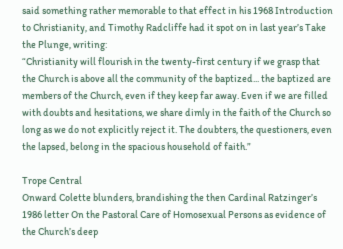said something rather memorable to that effect in his 1968 Introduction to Christianity, and Timothy Radcliffe had it spot on in last year’s Take the Plunge, writing:
“Christianity will flourish in the twenty-first century if we grasp that the Church is above all the community of the baptized... the baptized are members of the Church, even if they keep far away. Even if we are filled with doubts and hesitations, we share dimly in the faith of the Church so long as we do not explicitly reject it. The doubters, the questioners, even the lapsed, belong in the spacious household of faith.”

Trope Central
Onward Colette blunders, brandishing the then Cardinal Ratzinger’s 1986 letter On the Pastoral Care of Homosexual Persons as evidence of the Church’s deep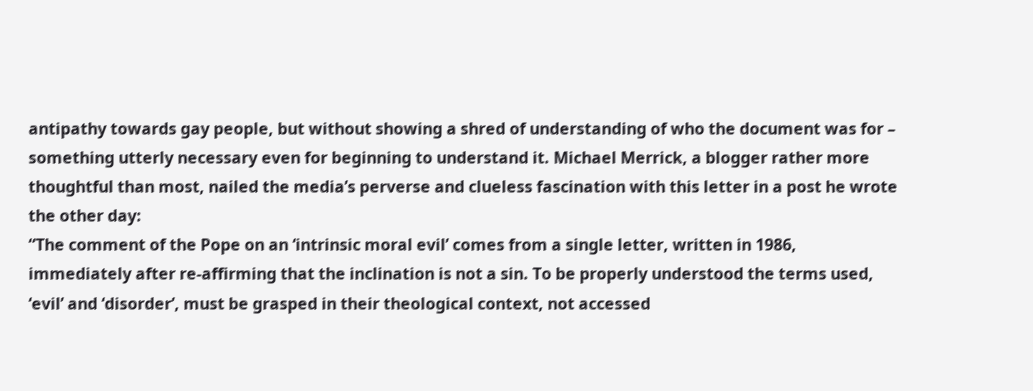antipathy towards gay people, but without showing a shred of understanding of who the document was for – something utterly necessary even for beginning to understand it. Michael Merrick, a blogger rather more thoughtful than most, nailed the media’s perverse and clueless fascination with this letter in a post he wrote the other day:
“The comment of the Pope on an ‘intrinsic moral evil’ comes from a single letter, written in 1986, immediately after re-affirming that the inclination is not a sin. To be properly understood the terms used, ‘evil’ and ‘disorder’, must be grasped in their theological context, not accessed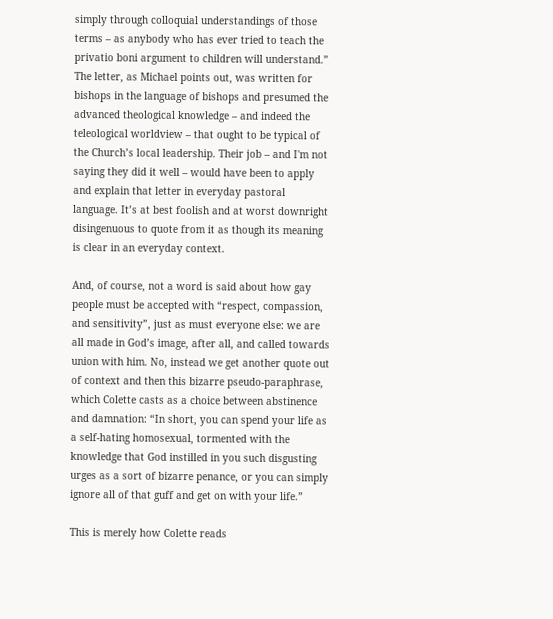simply through colloquial understandings of those terms – as anybody who has ever tried to teach the privatio boni argument to children will understand.”
The letter, as Michael points out, was written for bishops in the language of bishops and presumed the advanced theological knowledge – and indeed the teleological worldview – that ought to be typical of the Church’s local leadership. Their job – and I'm not saying they did it well – would have been to apply and explain that letter in everyday pastoral language. It’s at best foolish and at worst downright disingenuous to quote from it as though its meaning is clear in an everyday context.

And, of course, not a word is said about how gay people must be accepted with “respect, compassion, and sensitivity”, just as must everyone else: we are all made in God’s image, after all, and called towards union with him. No, instead we get another quote out of context and then this bizarre pseudo-paraphrase, which Colette casts as a choice between abstinence and damnation: “In short, you can spend your life as a self-hating homosexual, tormented with the knowledge that God instilled in you such disgusting urges as a sort of bizarre penance, or you can simply ignore all of that guff and get on with your life.”

This is merely how Colette reads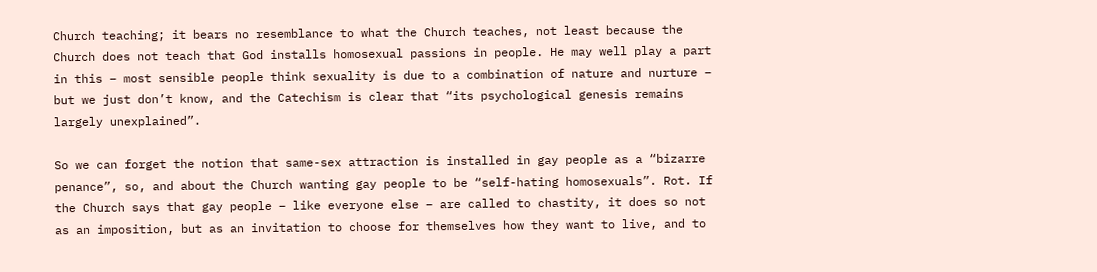Church teaching; it bears no resemblance to what the Church teaches, not least because the Church does not teach that God installs homosexual passions in people. He may well play a part in this – most sensible people think sexuality is due to a combination of nature and nurture – but we just don’t know, and the Catechism is clear that “its psychological genesis remains largely unexplained”.

So we can forget the notion that same-sex attraction is installed in gay people as a “bizarre penance”, so, and about the Church wanting gay people to be “self-hating homosexuals”. Rot. If the Church says that gay people – like everyone else – are called to chastity, it does so not as an imposition, but as an invitation to choose for themselves how they want to live, and to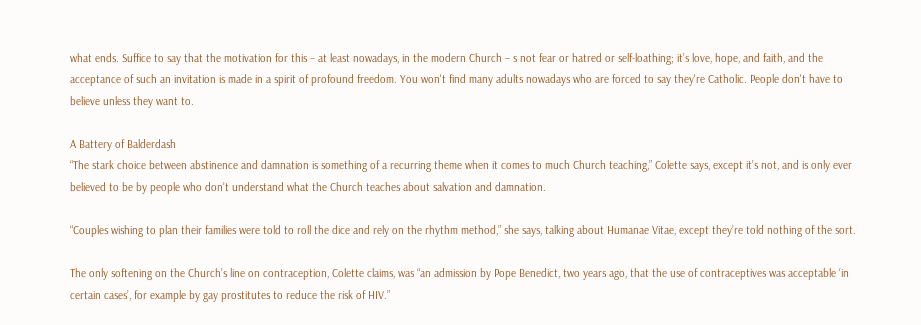what ends. Suffice to say that the motivation for this – at least nowadays, in the modern Church – s not fear or hatred or self-loathing; it’s love, hope, and faith, and the acceptance of such an invitation is made in a spirit of profound freedom. You won't find many adults nowadays who are forced to say they're Catholic. People don't have to believe unless they want to.

A Battery of Balderdash
“The stark choice between abstinence and damnation is something of a recurring theme when it comes to much Church teaching,” Colette says, except it’s not, and is only ever believed to be by people who don’t understand what the Church teaches about salvation and damnation.

“Couples wishing to plan their families were told to roll the dice and rely on the rhythm method,” she says, talking about Humanae Vitae, except they’re told nothing of the sort.

The only softening on the Church’s line on contraception, Colette claims, was “an admission by Pope Benedict, two years ago, that the use of contraceptives was acceptable ‘in certain cases’, for example by gay prostitutes to reduce the risk of HIV.”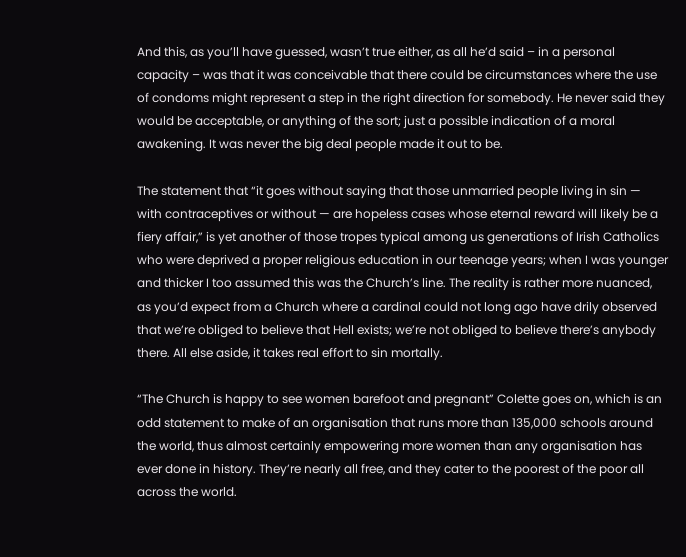And this, as you’ll have guessed, wasn’t true either, as all he’d said – in a personal capacity – was that it was conceivable that there could be circumstances where the use of condoms might represent a step in the right direction for somebody. He never said they would be acceptable, or anything of the sort; just a possible indication of a moral awakening. It was never the big deal people made it out to be.

The statement that “it goes without saying that those unmarried people living in sin — with contraceptives or without — are hopeless cases whose eternal reward will likely be a fiery affair,” is yet another of those tropes typical among us generations of Irish Catholics who were deprived a proper religious education in our teenage years; when I was younger and thicker I too assumed this was the Church’s line. The reality is rather more nuanced, as you’d expect from a Church where a cardinal could not long ago have drily observed that we’re obliged to believe that Hell exists; we’re not obliged to believe there’s anybody there. All else aside, it takes real effort to sin mortally.

“The Church is happy to see women barefoot and pregnant” Colette goes on, which is an odd statement to make of an organisation that runs more than 135,000 schools around the world, thus almost certainly empowering more women than any organisation has ever done in history. They’re nearly all free, and they cater to the poorest of the poor all across the world.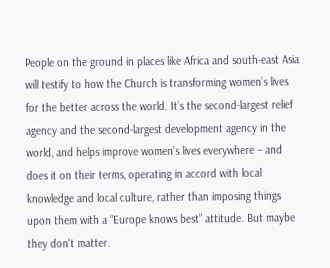People on the ground in places like Africa and south-east Asia will testify to how the Church is transforming women’s lives for the better across the world. It’s the second-largest relief agency and the second-largest development agency in the world, and helps improve women’s lives everywhere – and does it on their terms, operating in accord with local knowledge and local culture, rather than imposing things upon them with a “Europe knows best” attitude. But maybe they don't matter.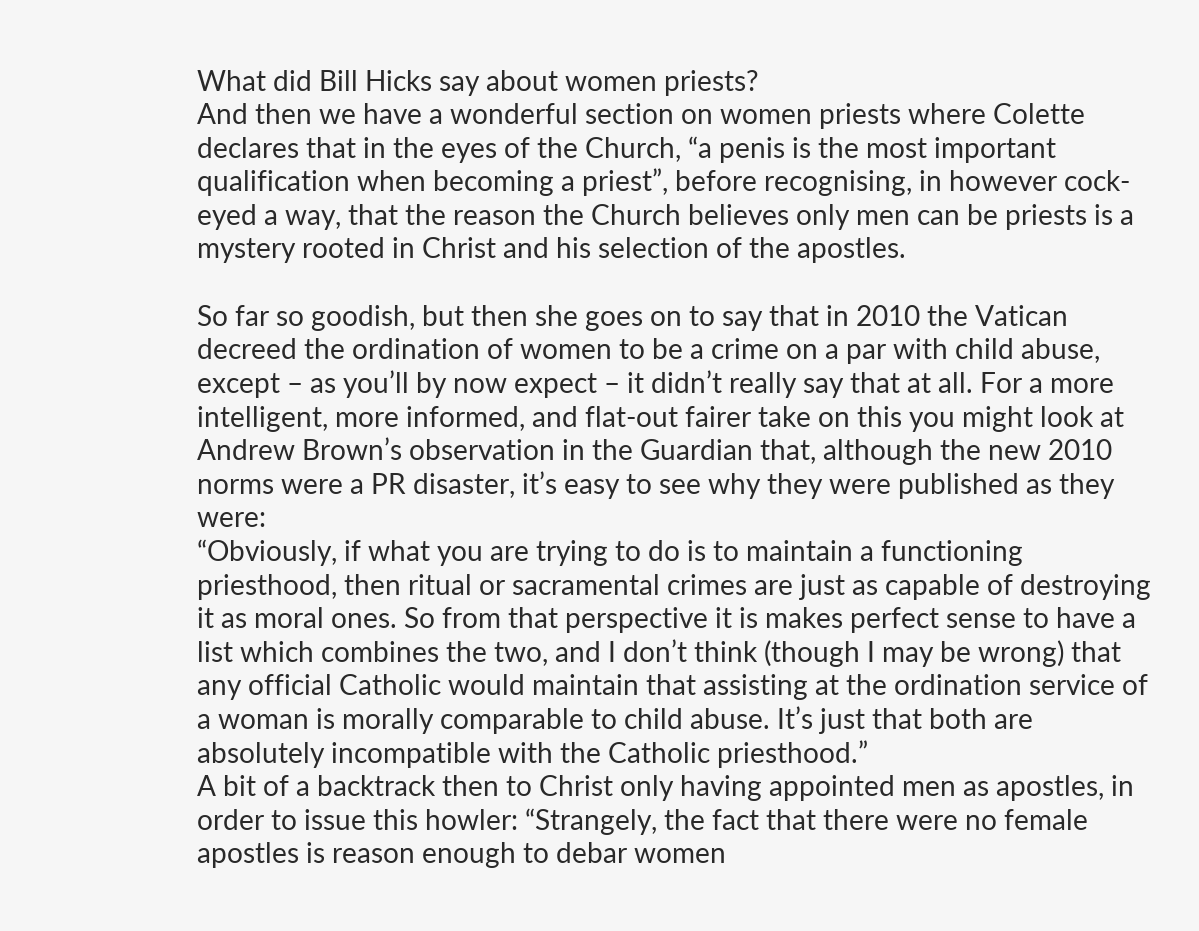What did Bill Hicks say about women priests?
And then we have a wonderful section on women priests where Colette declares that in the eyes of the Church, “a penis is the most important qualification when becoming a priest”, before recognising, in however cock-eyed a way, that the reason the Church believes only men can be priests is a mystery rooted in Christ and his selection of the apostles.

So far so goodish, but then she goes on to say that in 2010 the Vatican decreed the ordination of women to be a crime on a par with child abuse, except – as you’ll by now expect – it didn’t really say that at all. For a more intelligent, more informed, and flat-out fairer take on this you might look at Andrew Brown’s observation in the Guardian that, although the new 2010 norms were a PR disaster, it’s easy to see why they were published as they were:
“Obviously, if what you are trying to do is to maintain a functioning priesthood, then ritual or sacramental crimes are just as capable of destroying it as moral ones. So from that perspective it is makes perfect sense to have a list which combines the two, and I don’t think (though I may be wrong) that any official Catholic would maintain that assisting at the ordination service of a woman is morally comparable to child abuse. It’s just that both are absolutely incompatible with the Catholic priesthood.”
A bit of a backtrack then to Christ only having appointed men as apostles, in order to issue this howler: “Strangely, the fact that there were no female apostles is reason enough to debar women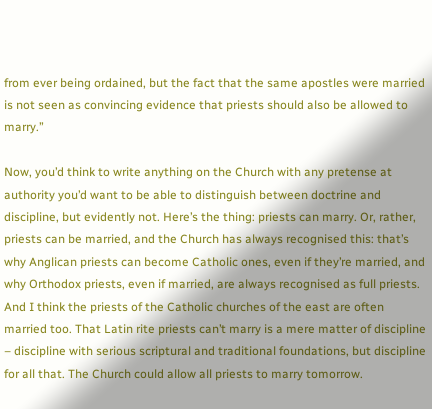from ever being ordained, but the fact that the same apostles were married is not seen as convincing evidence that priests should also be allowed to marry.”

Now, you’d think to write anything on the Church with any pretense at authority you’d want to be able to distinguish between doctrine and discipline, but evidently not. Here’s the thing: priests can marry. Or, rather, priests can be married, and the Church has always recognised this: that’s why Anglican priests can become Catholic ones, even if they’re married, and why Orthodox priests, even if married, are always recognised as full priests. And I think the priests of the Catholic churches of the east are often married too. That Latin rite priests can’t marry is a mere matter of discipline – discipline with serious scriptural and traditional foundations, but discipline for all that. The Church could allow all priests to marry tomorrow.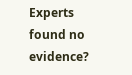Experts found no evidence?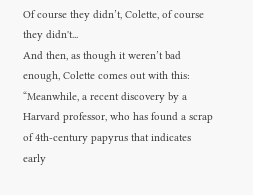Of course they didn’t, Colette, of course they didn't...
And then, as though it weren’t bad enough, Colette comes out with this:
“Meanwhile, a recent discovery by a Harvard professor, who has found a scrap of 4th-century papyrus that indicates early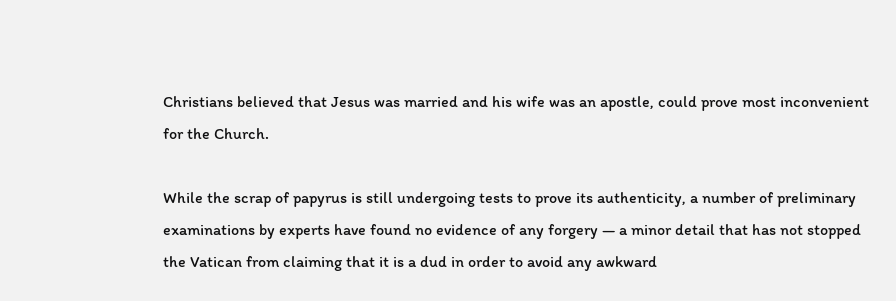Christians believed that Jesus was married and his wife was an apostle, could prove most inconvenient for the Church.

While the scrap of papyrus is still undergoing tests to prove its authenticity, a number of preliminary examinations by experts have found no evidence of any forgery — a minor detail that has not stopped the Vatican from claiming that it is a dud in order to avoid any awkward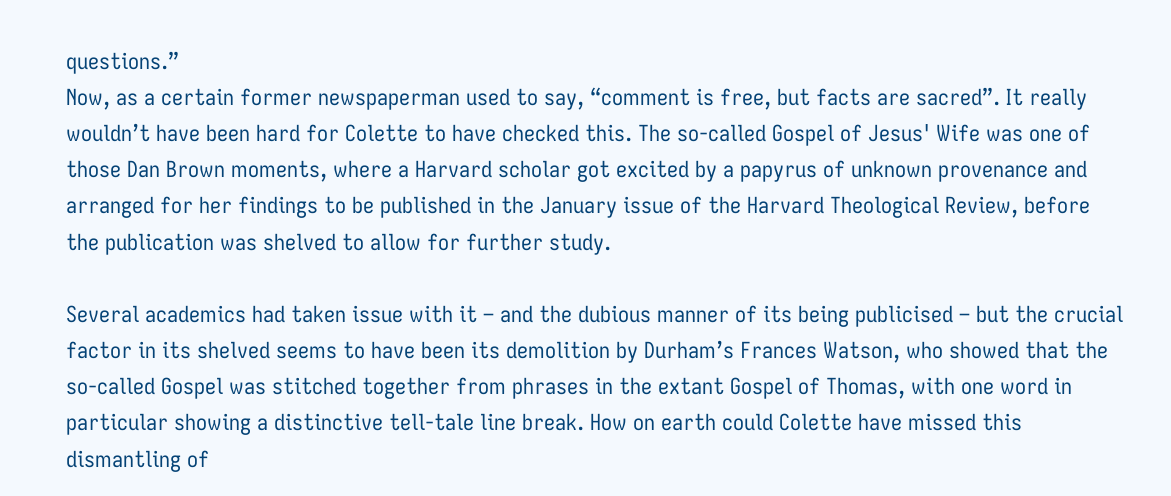questions.”
Now, as a certain former newspaperman used to say, “comment is free, but facts are sacred”. It really wouldn’t have been hard for Colette to have checked this. The so-called Gospel of Jesus' Wife was one of those Dan Brown moments, where a Harvard scholar got excited by a papyrus of unknown provenance and arranged for her findings to be published in the January issue of the Harvard Theological Review, before the publication was shelved to allow for further study.

Several academics had taken issue with it – and the dubious manner of its being publicised – but the crucial factor in its shelved seems to have been its demolition by Durham’s Frances Watson, who showed that the so-called Gospel was stitched together from phrases in the extant Gospel of Thomas, with one word in particular showing a distinctive tell-tale line break. How on earth could Colette have missed this dismantling of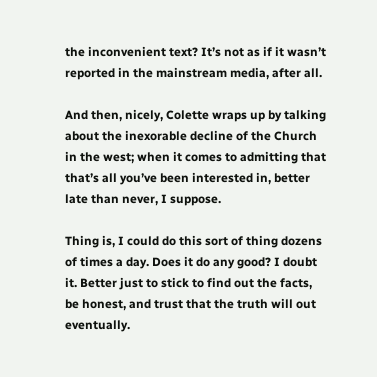the inconvenient text? It’s not as if it wasn’t reported in the mainstream media, after all.

And then, nicely, Colette wraps up by talking about the inexorable decline of the Church in the west; when it comes to admitting that that’s all you’ve been interested in, better late than never, I suppose.

Thing is, I could do this sort of thing dozens of times a day. Does it do any good? I doubt it. Better just to stick to find out the facts, be honest, and trust that the truth will out eventually.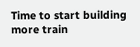Time to start building more train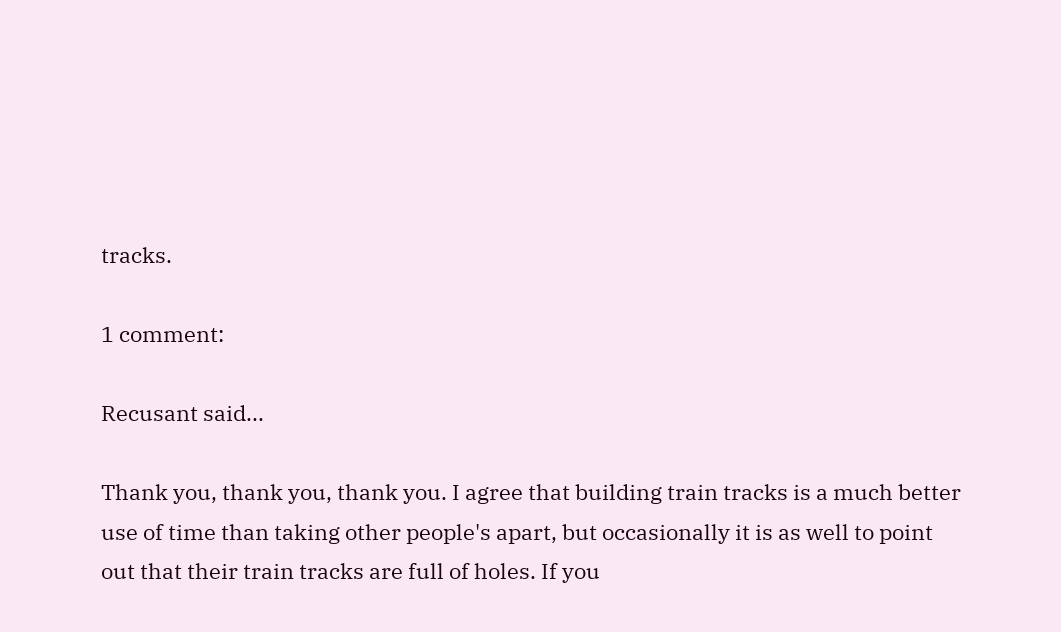tracks.

1 comment:

Recusant said...

Thank you, thank you, thank you. I agree that building train tracks is a much better use of time than taking other people's apart, but occasionally it is as well to point out that their train tracks are full of holes. If you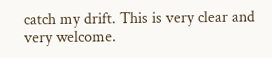catch my drift. This is very clear and very welcome.